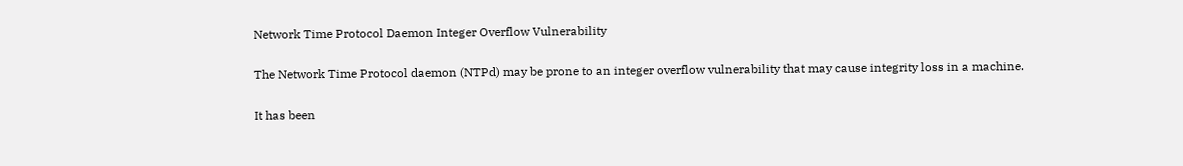Network Time Protocol Daemon Integer Overflow Vulnerability

The Network Time Protocol daemon (NTPd) may be prone to an integer overflow vulnerability that may cause integrity loss in a machine.

It has been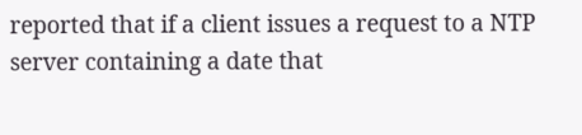reported that if a client issues a request to a NTP server containing a date that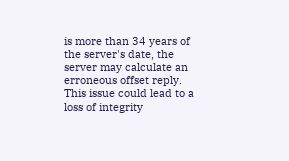is more than 34 years of the server's date, the server may calculate an erroneous offset reply. This issue could lead to a loss of integrity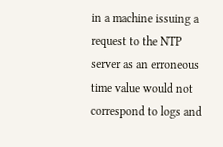in a machine issuing a request to the NTP server as an erroneous time value would not correspond to logs and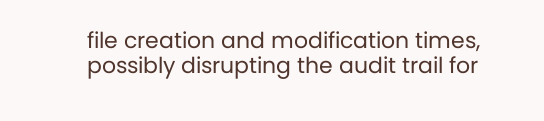file creation and modification times, possibly disrupting the audit trail for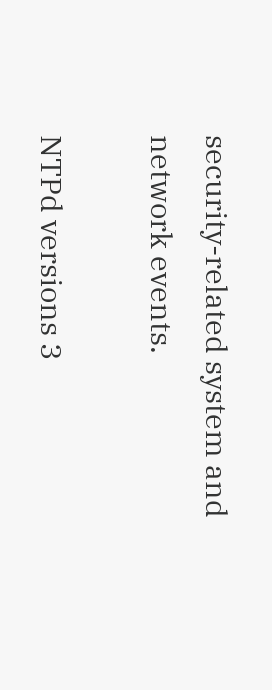security-related system and network events.

NTPd versions 3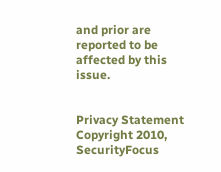and prior are reported to be affected by this issue.


Privacy Statement
Copyright 2010, SecurityFocus